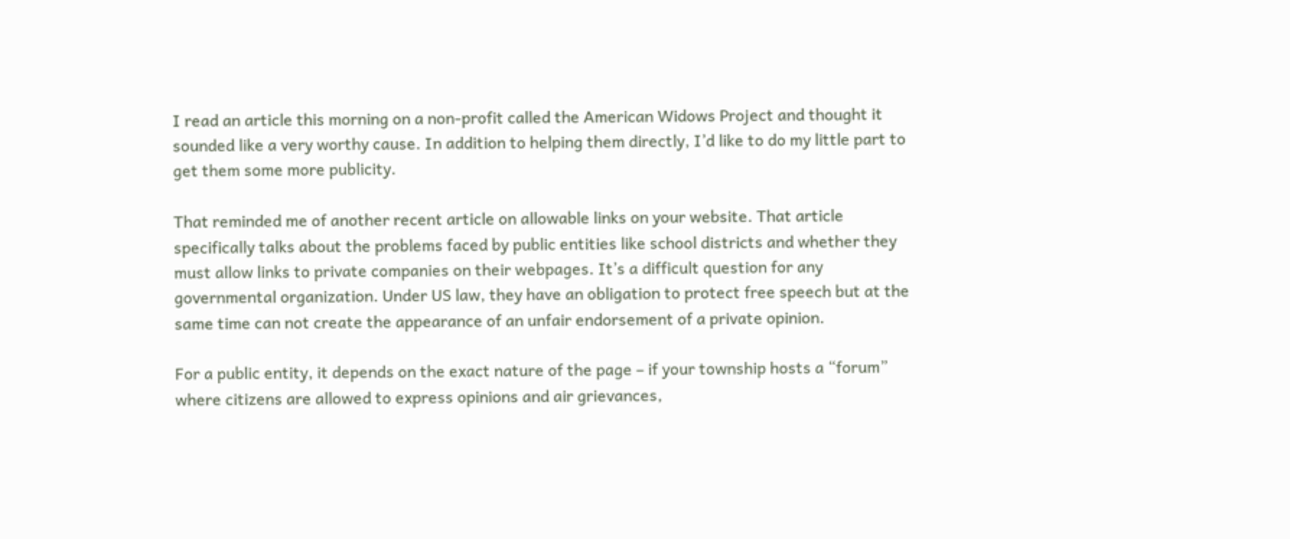I read an article this morning on a non-profit called the American Widows Project and thought it sounded like a very worthy cause. In addition to helping them directly, I’d like to do my little part to get them some more publicity.

That reminded me of another recent article on allowable links on your website. That article specifically talks about the problems faced by public entities like school districts and whether they must allow links to private companies on their webpages. It’s a difficult question for any governmental organization. Under US law, they have an obligation to protect free speech but at the same time can not create the appearance of an unfair endorsement of a private opinion.

For a public entity, it depends on the exact nature of the page – if your township hosts a “forum” where citizens are allowed to express opinions and air grievances,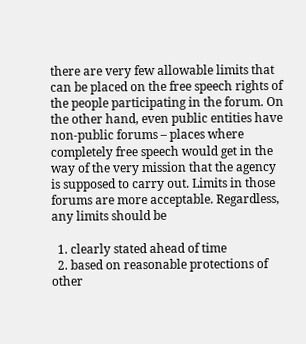there are very few allowable limits that can be placed on the free speech rights of the people participating in the forum. On the other hand, even public entities have non-public forums – places where completely free speech would get in the way of the very mission that the agency is supposed to carry out. Limits in those forums are more acceptable. Regardless, any limits should be

  1. clearly stated ahead of time
  2. based on reasonable protections of other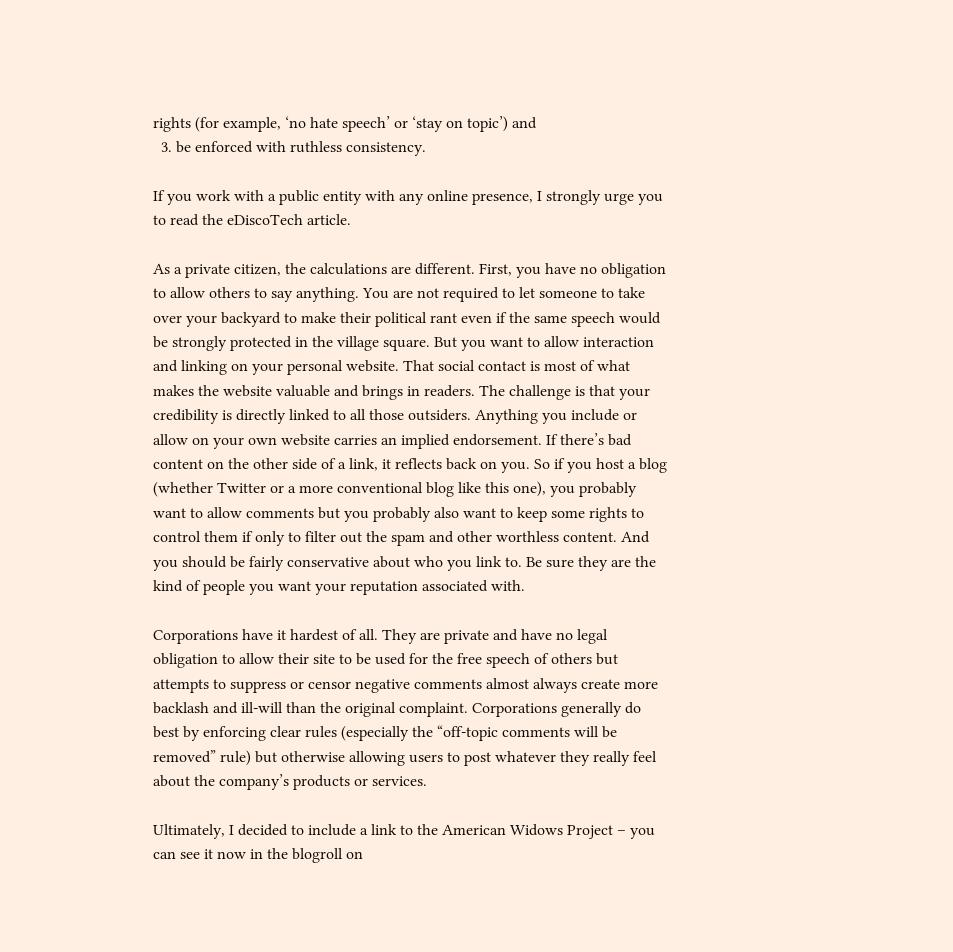rights (for example, ‘no hate speech’ or ‘stay on topic’) and
  3. be enforced with ruthless consistency.

If you work with a public entity with any online presence, I strongly urge you to read the eDiscoTech article.

As a private citizen, the calculations are different. First, you have no obligation to allow others to say anything. You are not required to let someone to take over your backyard to make their political rant even if the same speech would be strongly protected in the village square. But you want to allow interaction and linking on your personal website. That social contact is most of what makes the website valuable and brings in readers. The challenge is that your credibility is directly linked to all those outsiders. Anything you include or allow on your own website carries an implied endorsement. If there’s bad content on the other side of a link, it reflects back on you. So if you host a blog (whether Twitter or a more conventional blog like this one), you probably want to allow comments but you probably also want to keep some rights to control them if only to filter out the spam and other worthless content. And you should be fairly conservative about who you link to. Be sure they are the kind of people you want your reputation associated with.

Corporations have it hardest of all. They are private and have no legal obligation to allow their site to be used for the free speech of others but attempts to suppress or censor negative comments almost always create more backlash and ill-will than the original complaint. Corporations generally do best by enforcing clear rules (especially the “off-topic comments will be removed” rule) but otherwise allowing users to post whatever they really feel about the company’s products or services.

Ultimately, I decided to include a link to the American Widows Project – you can see it now in the blogroll on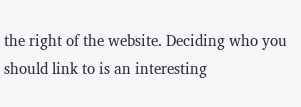the right of the website. Deciding who you should link to is an interesting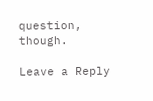question, though.

Leave a Reply